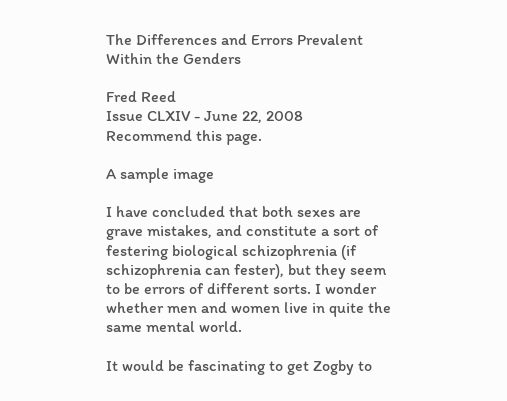The Differences and Errors Prevalent Within the Genders

Fred Reed
Issue CLXIV - June 22, 2008
Recommend this page.

A sample image

I have concluded that both sexes are grave mistakes, and constitute a sort of festering biological schizophrenia (if schizophrenia can fester), but they seem to be errors of different sorts. I wonder whether men and women live in quite the same mental world.

It would be fascinating to get Zogby to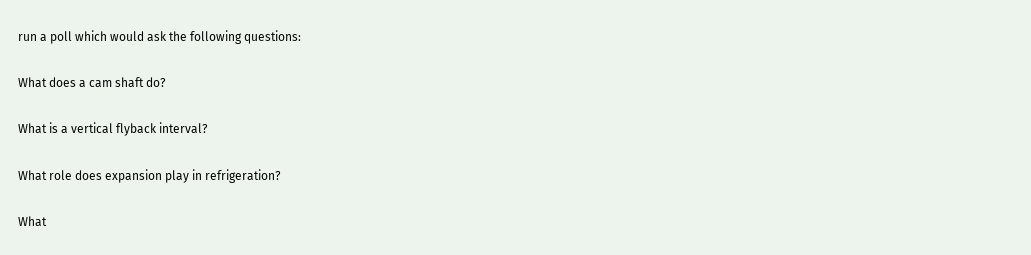run a poll which would ask the following questions:

What does a cam shaft do?

What is a vertical flyback interval?

What role does expansion play in refrigeration?

What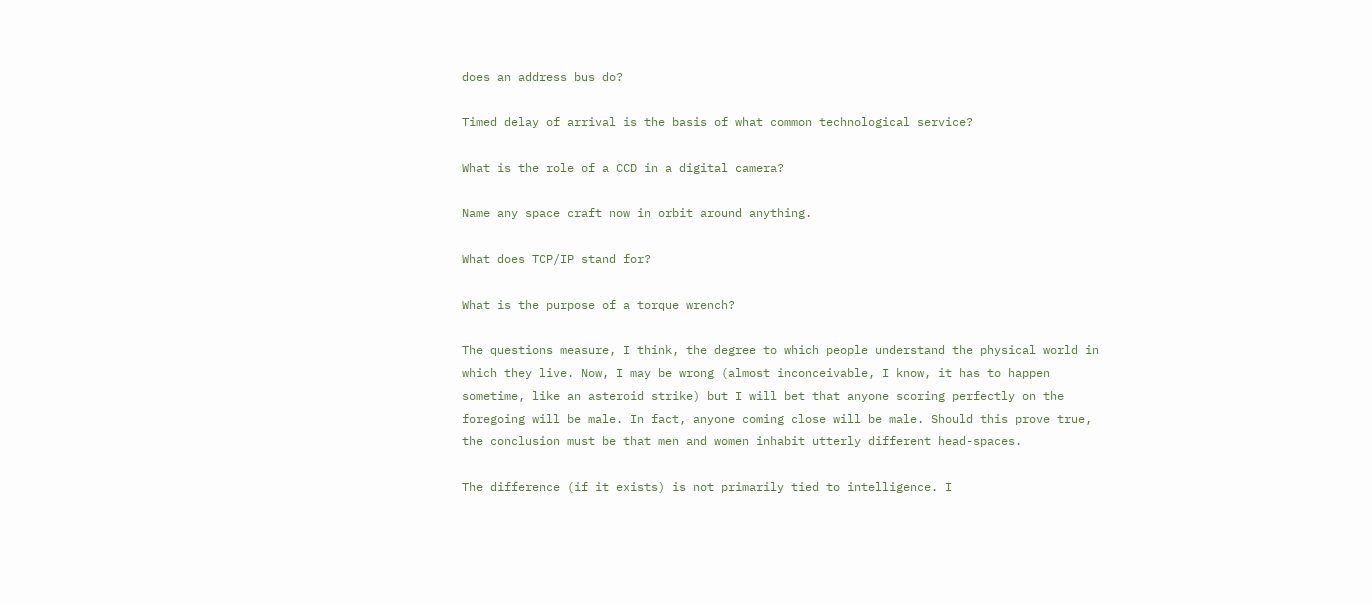does an address bus do?

Timed delay of arrival is the basis of what common technological service?

What is the role of a CCD in a digital camera?

Name any space craft now in orbit around anything.

What does TCP/IP stand for?

What is the purpose of a torque wrench?

The questions measure, I think, the degree to which people understand the physical world in which they live. Now, I may be wrong (almost inconceivable, I know, it has to happen sometime, like an asteroid strike) but I will bet that anyone scoring perfectly on the foregoing will be male. In fact, anyone coming close will be male. Should this prove true, the conclusion must be that men and women inhabit utterly different head-spaces.

The difference (if it exists) is not primarily tied to intelligence. I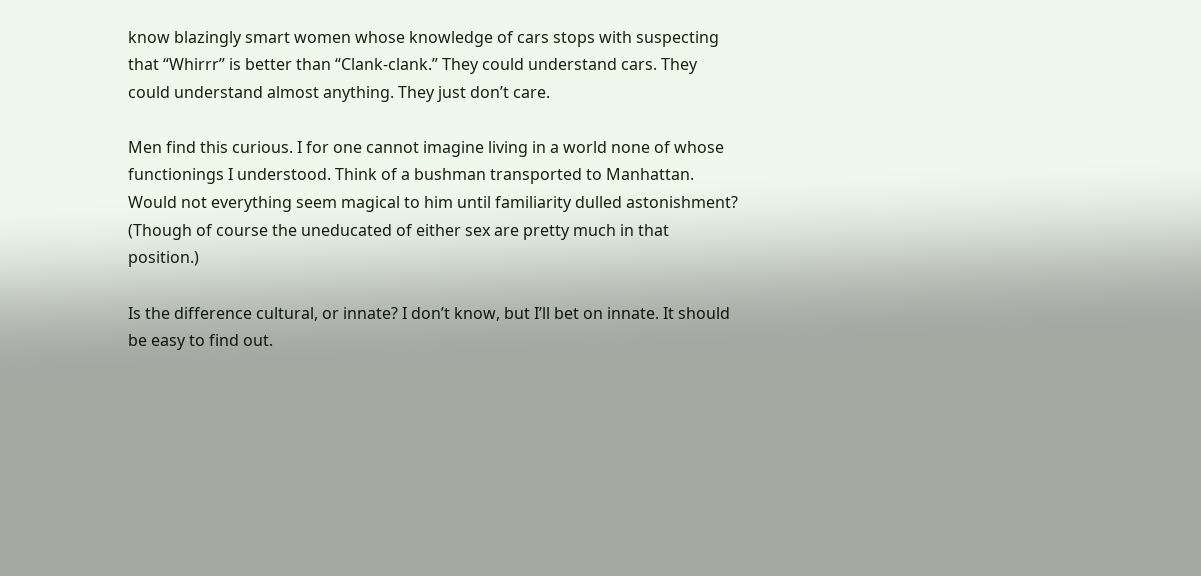know blazingly smart women whose knowledge of cars stops with suspecting that “Whirrr” is better than “Clank-clank.” They could understand cars. They could understand almost anything. They just don’t care.

Men find this curious. I for one cannot imagine living in a world none of whose functionings I understood. Think of a bushman transported to Manhattan. Would not everything seem magical to him until familiarity dulled astonishment? (Though of course the uneducated of either sex are pretty much in that position.)

Is the difference cultural, or innate? I don’t know, but I’ll bet on innate. It should be easy to find out.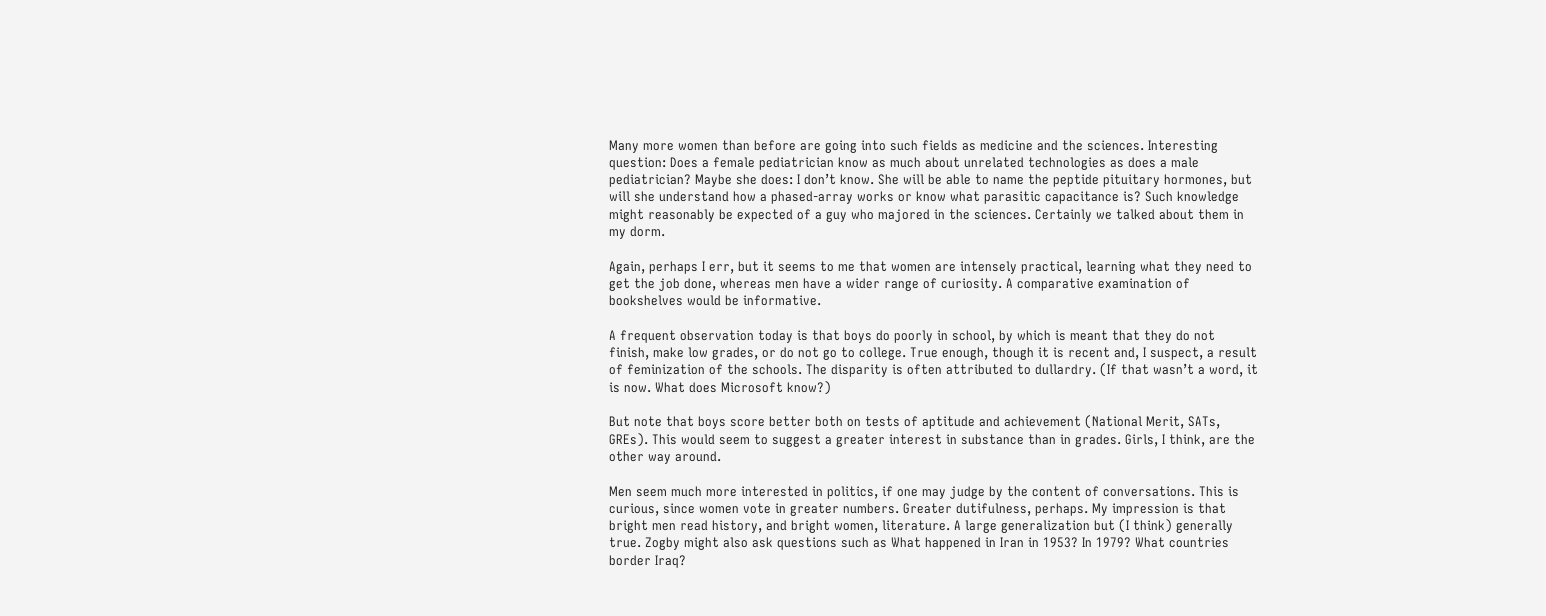Many more women than before are going into such fields as medicine and the sciences. Interesting question: Does a female pediatrician know as much about unrelated technologies as does a male pediatrician? Maybe she does: I don’t know. She will be able to name the peptide pituitary hormones, but will she understand how a phased-array works or know what parasitic capacitance is? Such knowledge might reasonably be expected of a guy who majored in the sciences. Certainly we talked about them in my dorm.

Again, perhaps I err, but it seems to me that women are intensely practical, learning what they need to get the job done, whereas men have a wider range of curiosity. A comparative examination of bookshelves would be informative.

A frequent observation today is that boys do poorly in school, by which is meant that they do not finish, make low grades, or do not go to college. True enough, though it is recent and, I suspect, a result of feminization of the schools. The disparity is often attributed to dullardry. (If that wasn’t a word, it is now. What does Microsoft know?)

But note that boys score better both on tests of aptitude and achievement (National Merit, SATs, GREs). This would seem to suggest a greater interest in substance than in grades. Girls, I think, are the other way around.

Men seem much more interested in politics, if one may judge by the content of conversations. This is curious, since women vote in greater numbers. Greater dutifulness, perhaps. My impression is that bright men read history, and bright women, literature. A large generalization but (I think) generally true. Zogby might also ask questions such as What happened in Iran in 1953? In 1979? What countries border Iraq?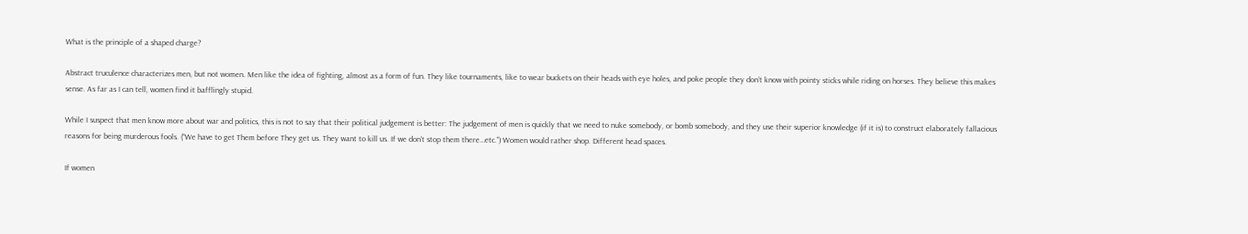What is the principle of a shaped charge?

Abstract truculence characterizes men, but not women. Men like the idea of fighting, almost as a form of fun. They like tournaments, like to wear buckets on their heads with eye holes, and poke people they don’t know with pointy sticks while riding on horses. They believe this makes sense. As far as I can tell, women find it bafflingly stupid.

While I suspect that men know more about war and politics, this is not to say that their political judgement is better: The judgement of men is quickly that we need to nuke somebody, or bomb somebody, and they use their superior knowledge (if it is) to construct elaborately fallacious reasons for being murderous fools. (“We have to get Them before They get us. They want to kill us. If we don’t stop them there…etc.”) Women would rather shop. Different head spaces.

If women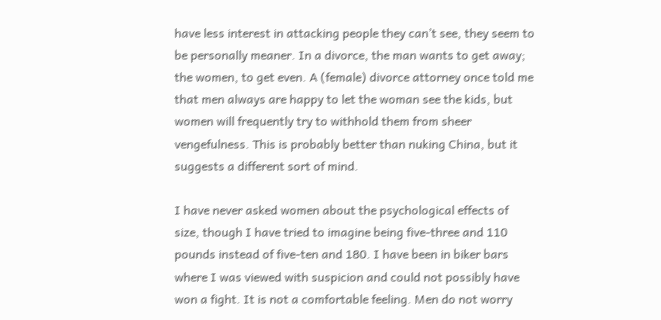have less interest in attacking people they can’t see, they seem to be personally meaner. In a divorce, the man wants to get away; the women, to get even. A (female) divorce attorney once told me that men always are happy to let the woman see the kids, but women will frequently try to withhold them from sheer vengefulness. This is probably better than nuking China, but it suggests a different sort of mind.

I have never asked women about the psychological effects of size, though I have tried to imagine being five-three and 110 pounds instead of five-ten and 180. I have been in biker bars where I was viewed with suspicion and could not possibly have won a fight. It is not a comfortable feeling. Men do not worry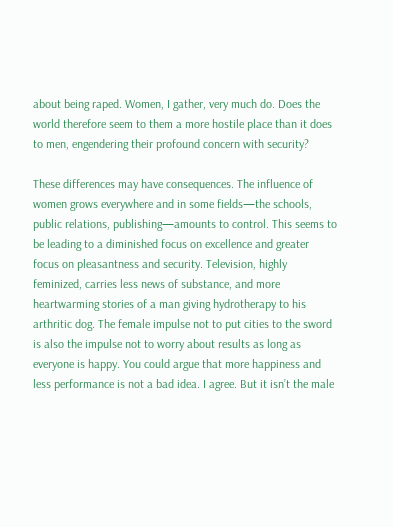about being raped. Women, I gather, very much do. Does the world therefore seem to them a more hostile place than it does to men, engendering their profound concern with security?

These differences may have consequences. The influence of women grows everywhere and in some fields—the schools, public relations, publishing—amounts to control. This seems to be leading to a diminished focus on excellence and greater focus on pleasantness and security. Television, highly feminized, carries less news of substance, and more heartwarming stories of a man giving hydrotherapy to his arthritic dog. The female impulse not to put cities to the sword is also the impulse not to worry about results as long as everyone is happy. You could argue that more happiness and less performance is not a bad idea. I agree. But it isn’t the male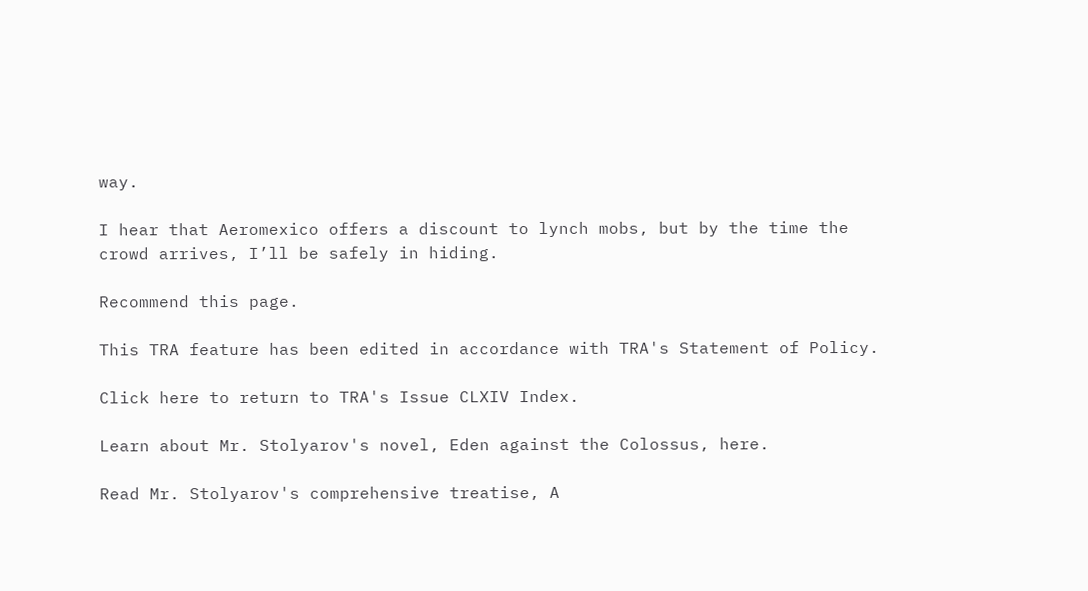way.

I hear that Aeromexico offers a discount to lynch mobs, but by the time the crowd arrives, I’ll be safely in hiding.

Recommend this page.

This TRA feature has been edited in accordance with TRA's Statement of Policy.

Click here to return to TRA's Issue CLXIV Index.

Learn about Mr. Stolyarov's novel, Eden against the Colossus, here.

Read Mr. Stolyarov's comprehensive treatise, A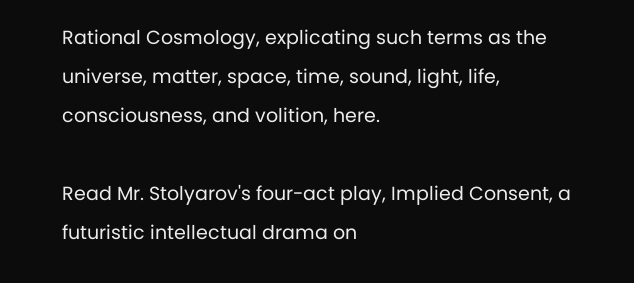Rational Cosmology, explicating such terms as the universe, matter, space, time, sound, light, life, consciousness, and volition, here.

Read Mr. Stolyarov's four-act play, Implied Consent, a futuristic intellectual drama on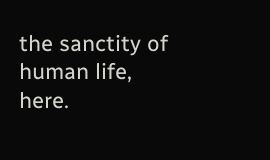the sanctity of human life, here.